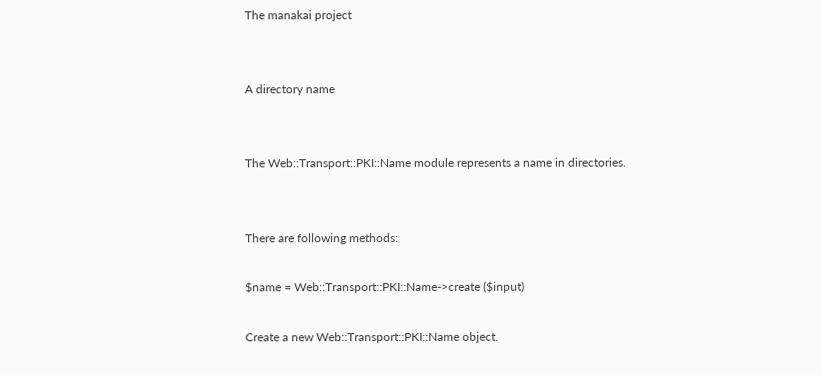The manakai project


A directory name


The Web::Transport::PKI::Name module represents a name in directories.


There are following methods:

$name = Web::Transport::PKI::Name->create ($input)

Create a new Web::Transport::PKI::Name object.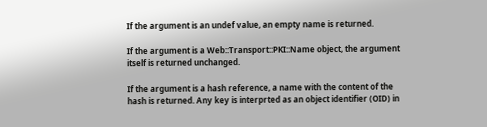If the argument is an undef value, an empty name is returned.

If the argument is a Web::Transport::PKI::Name object, the argument itself is returned unchanged.

If the argument is a hash reference, a name with the content of the hash is returned. Any key is interprted as an object identifier (OID) in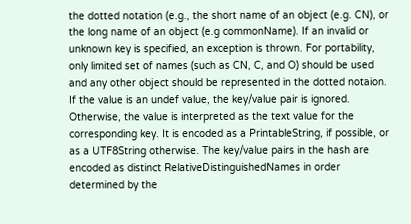the dotted notation (e.g., the short name of an object (e.g. CN), or the long name of an object (e.g commonName). If an invalid or unknown key is specified, an exception is thrown. For portability, only limited set of names (such as CN, C, and O) should be used and any other object should be represented in the dotted notaion. If the value is an undef value, the key/value pair is ignored. Otherwise, the value is interpreted as the text value for the corresponding key. It is encoded as a PrintableString, if possible, or as a UTF8String otherwise. The key/value pairs in the hash are encoded as distinct RelativeDistinguishedNames in order determined by the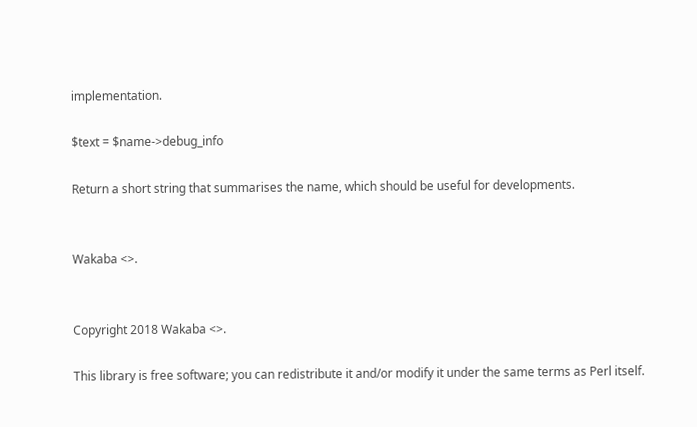implementation.

$text = $name->debug_info

Return a short string that summarises the name, which should be useful for developments.


Wakaba <>.


Copyright 2018 Wakaba <>.

This library is free software; you can redistribute it and/or modify it under the same terms as Perl itself.